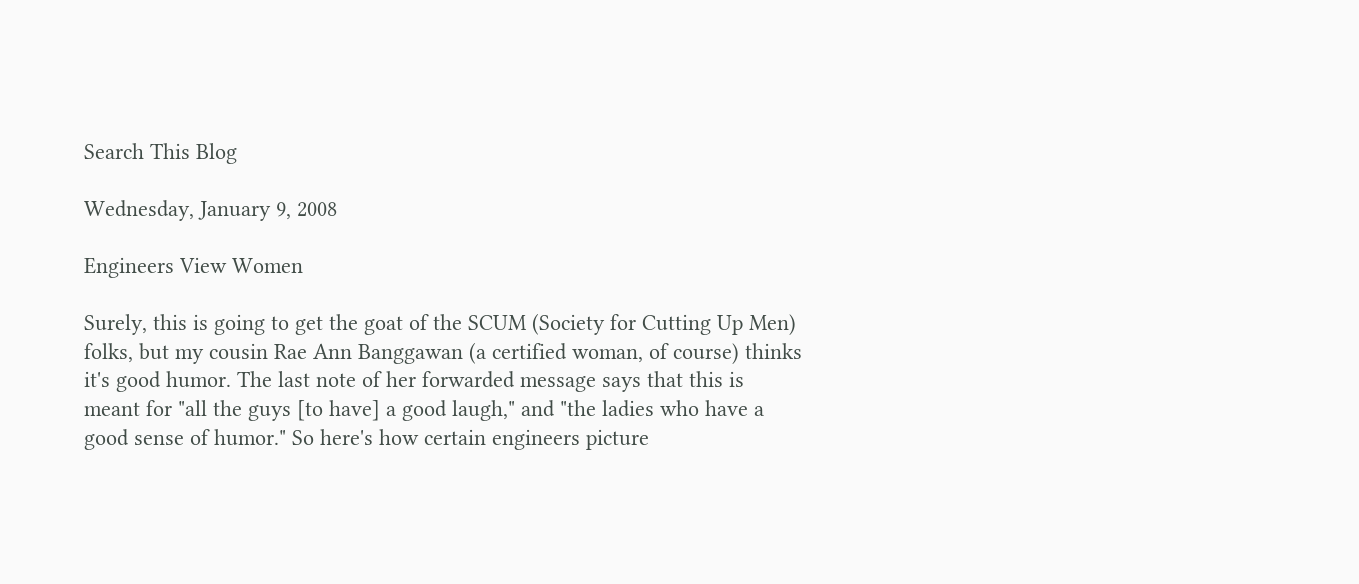Search This Blog

Wednesday, January 9, 2008

Engineers View Women

Surely, this is going to get the goat of the SCUM (Society for Cutting Up Men) folks, but my cousin Rae Ann Banggawan (a certified woman, of course) thinks it's good humor. The last note of her forwarded message says that this is meant for "all the guys [to have] a good laugh," and "the ladies who have a good sense of humor." So here's how certain engineers picture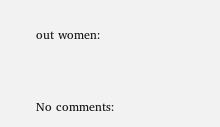out women:


No comments: